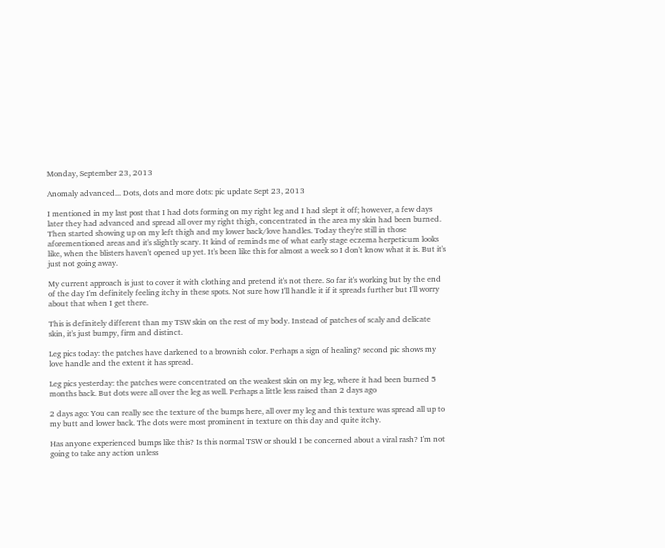Monday, September 23, 2013

Anomaly advanced... Dots, dots and more dots: pic update Sept 23, 2013

I mentioned in my last post that I had dots forming on my right leg and I had slept it off; however, a few days later they had advanced and spread all over my right thigh, concentrated in the area my skin had been burned. Then started showing up on my left thigh and my lower back/love handles. Today they're still in those aforementioned areas and it's slightly scary. It kind of reminds me of what early stage eczema herpeticum looks like, when the blisters haven't opened up yet. It's been like this for almost a week so I don't know what it is. But it's just not going away.

My current approach is just to cover it with clothing and pretend it's not there. So far it's working but by the end of the day I'm definitely feeling itchy in these spots. Not sure how I'll handle it if it spreads further but I'll worry about that when I get there.

This is definitely different than my TSW skin on the rest of my body. Instead of patches of scaly and delicate skin, it's just bumpy, firm and distinct.

Leg pics today: the patches have darkened to a brownish color. Perhaps a sign of healing? second pic shows my love handle and the extent it has spread.

Leg pics yesterday: the patches were concentrated on the weakest skin on my leg, where it had been burned 5 months back. But dots were all over the leg as well. Perhaps a little less raised than 2 days ago

2 days ago: You can really see the texture of the bumps here, all over my leg and this texture was spread all up to my butt and lower back. The dots were most prominent in texture on this day and quite itchy.

Has anyone experienced bumps like this? Is this normal TSW or should I be concerned about a viral rash? I'm not going to take any action unless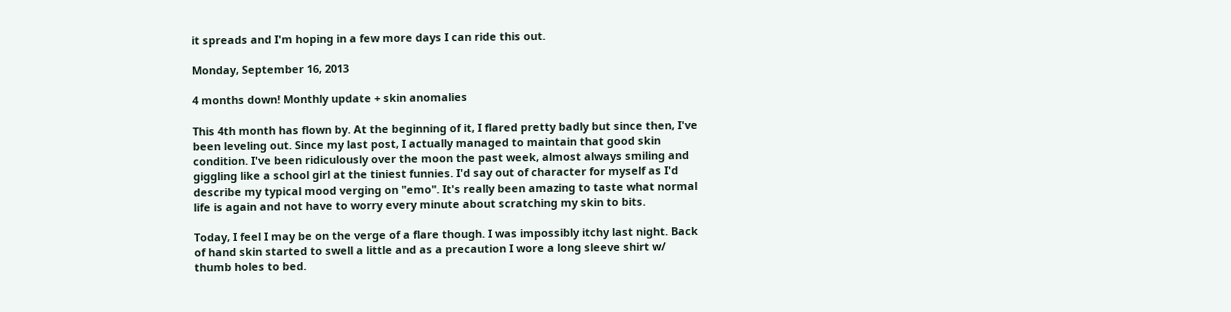it spreads and I'm hoping in a few more days I can ride this out.

Monday, September 16, 2013

4 months down! Monthly update + skin anomalies

This 4th month has flown by. At the beginning of it, I flared pretty badly but since then, I've been leveling out. Since my last post, I actually managed to maintain that good skin condition. I've been ridiculously over the moon the past week, almost always smiling and giggling like a school girl at the tiniest funnies. I'd say out of character for myself as I'd describe my typical mood verging on "emo". It's really been amazing to taste what normal life is again and not have to worry every minute about scratching my skin to bits.

Today, I feel I may be on the verge of a flare though. I was impossibly itchy last night. Back of hand skin started to swell a little and as a precaution I wore a long sleeve shirt w/ thumb holes to bed.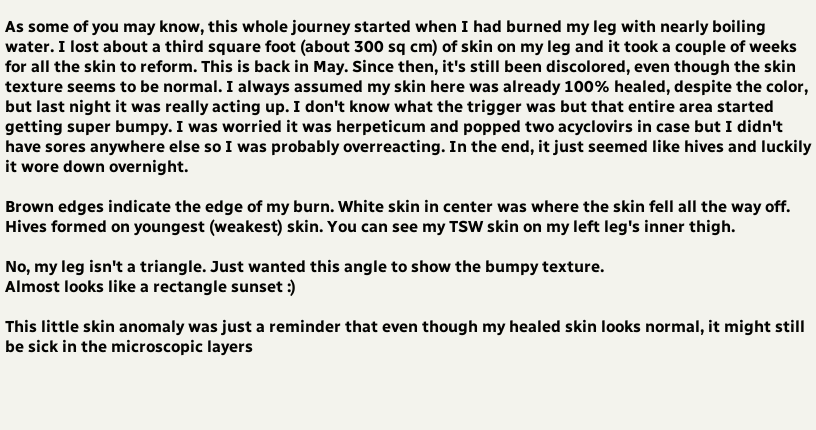As some of you may know, this whole journey started when I had burned my leg with nearly boiling water. I lost about a third square foot (about 300 sq cm) of skin on my leg and it took a couple of weeks for all the skin to reform. This is back in May. Since then, it's still been discolored, even though the skin texture seems to be normal. I always assumed my skin here was already 100% healed, despite the color, but last night it was really acting up. I don't know what the trigger was but that entire area started getting super bumpy. I was worried it was herpeticum and popped two acyclovirs in case but I didn't have sores anywhere else so I was probably overreacting. In the end, it just seemed like hives and luckily it wore down overnight.

Brown edges indicate the edge of my burn. White skin in center was where the skin fell all the way off.
Hives formed on youngest (weakest) skin. You can see my TSW skin on my left leg's inner thigh.

No, my leg isn't a triangle. Just wanted this angle to show the bumpy texture.
Almost looks like a rectangle sunset :)

This little skin anomaly was just a reminder that even though my healed skin looks normal, it might still be sick in the microscopic layers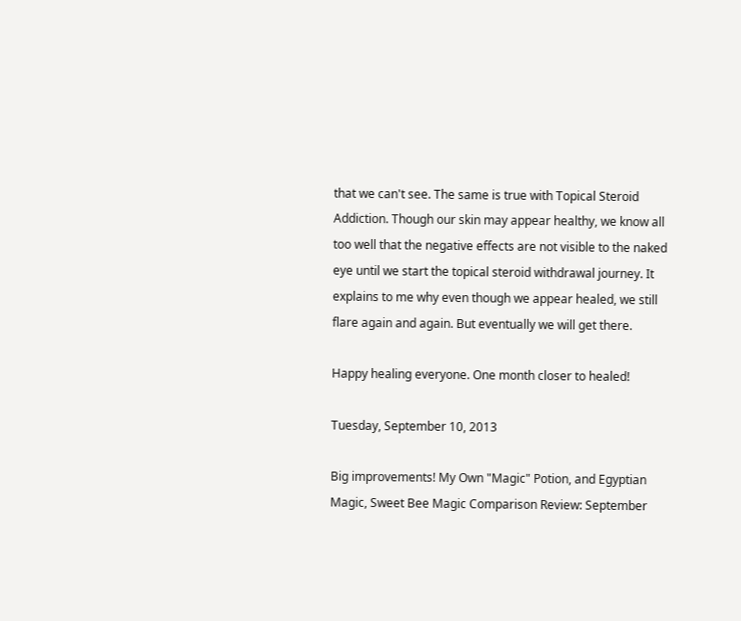that we can't see. The same is true with Topical Steroid Addiction. Though our skin may appear healthy, we know all too well that the negative effects are not visible to the naked eye until we start the topical steroid withdrawal journey. It explains to me why even though we appear healed, we still flare again and again. But eventually we will get there.

Happy healing everyone. One month closer to healed!

Tuesday, September 10, 2013

Big improvements! My Own "Magic" Potion, and Egyptian Magic, Sweet Bee Magic Comparison Review: September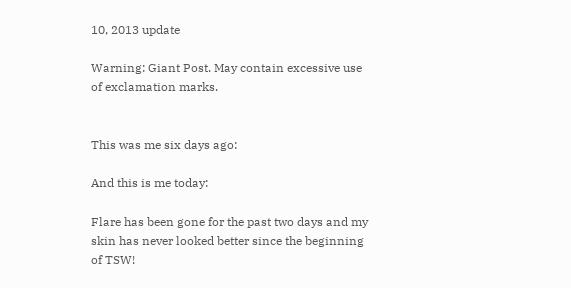10, 2013 update

Warning: Giant Post. May contain excessive use of exclamation marks.


This was me six days ago:

And this is me today:

Flare has been gone for the past two days and my skin has never looked better since the beginning of TSW!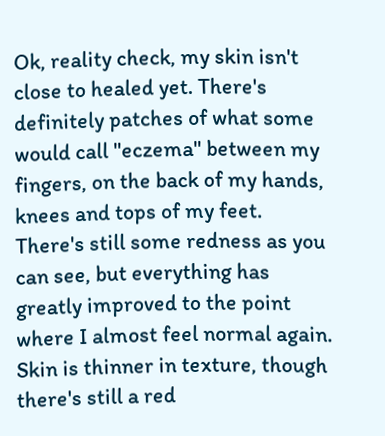Ok, reality check, my skin isn't close to healed yet. There's definitely patches of what some would call "eczema" between my fingers, on the back of my hands, knees and tops of my feet. There's still some redness as you can see, but everything has greatly improved to the point where I almost feel normal again. Skin is thinner in texture, though there's still a red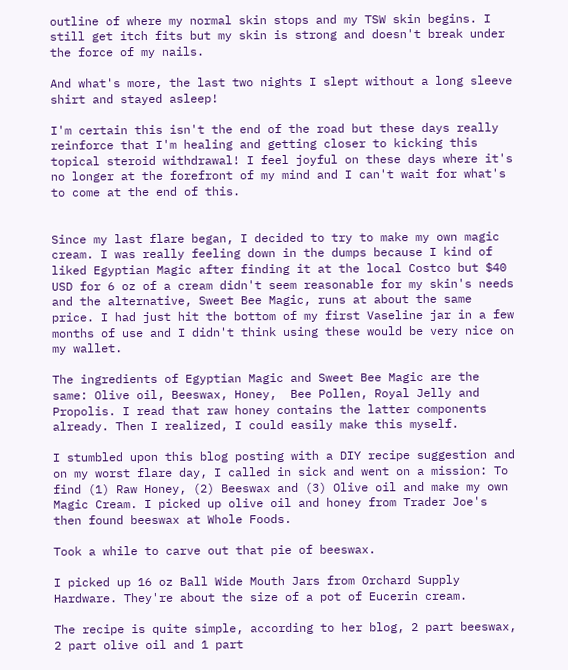outline of where my normal skin stops and my TSW skin begins. I still get itch fits but my skin is strong and doesn't break under the force of my nails.

And what's more, the last two nights I slept without a long sleeve shirt and stayed asleep!

I'm certain this isn't the end of the road but these days really reinforce that I'm healing and getting closer to kicking this topical steroid withdrawal! I feel joyful on these days where it's no longer at the forefront of my mind and I can't wait for what's to come at the end of this.


Since my last flare began, I decided to try to make my own magic cream. I was really feeling down in the dumps because I kind of liked Egyptian Magic after finding it at the local Costco but $40 USD for 6 oz of a cream didn't seem reasonable for my skin's needs and the alternative, Sweet Bee Magic, runs at about the same price. I had just hit the bottom of my first Vaseline jar in a few months of use and I didn't think using these would be very nice on my wallet.

The ingredients of Egyptian Magic and Sweet Bee Magic are the same: Olive oil, Beeswax, Honey,  Bee Pollen, Royal Jelly and Propolis. I read that raw honey contains the latter components already. Then I realized, I could easily make this myself.

I stumbled upon this blog posting with a DIY recipe suggestion and on my worst flare day, I called in sick and went on a mission: To find (1) Raw Honey, (2) Beeswax and (3) Olive oil and make my own Magic Cream. I picked up olive oil and honey from Trader Joe's then found beeswax at Whole Foods.

Took a while to carve out that pie of beeswax.

I picked up 16 oz Ball Wide Mouth Jars from Orchard Supply Hardware. They're about the size of a pot of Eucerin cream.

The recipe is quite simple, according to her blog, 2 part beeswax, 2 part olive oil and 1 part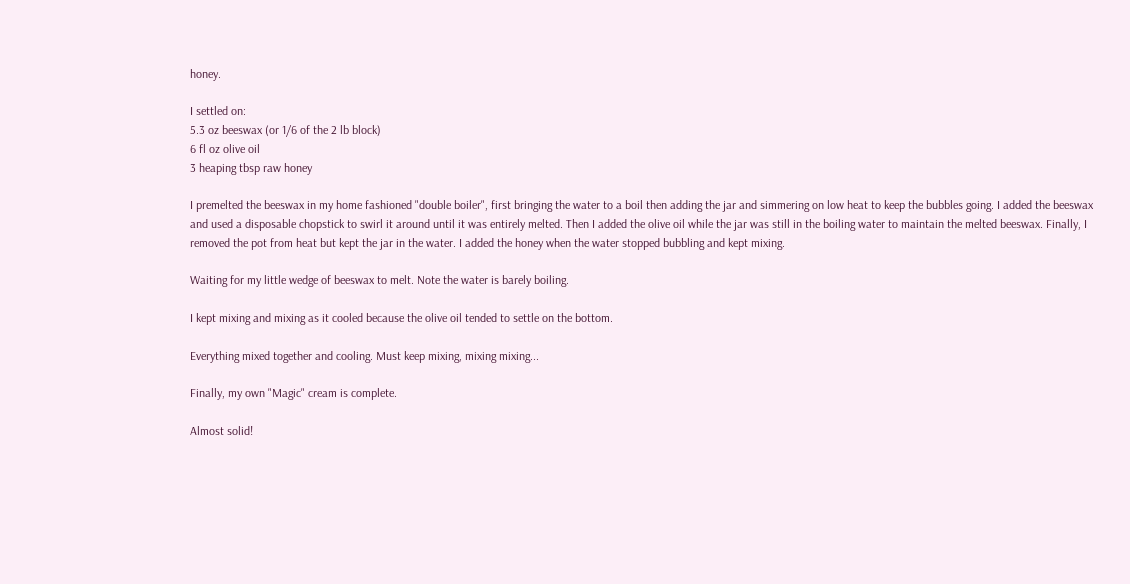honey.

I settled on:
5.3 oz beeswax (or 1/6 of the 2 lb block)
6 fl oz olive oil
3 heaping tbsp raw honey

I premelted the beeswax in my home fashioned "double boiler", first bringing the water to a boil then adding the jar and simmering on low heat to keep the bubbles going. I added the beeswax and used a disposable chopstick to swirl it around until it was entirely melted. Then I added the olive oil while the jar was still in the boiling water to maintain the melted beeswax. Finally, I removed the pot from heat but kept the jar in the water. I added the honey when the water stopped bubbling and kept mixing.

Waiting for my little wedge of beeswax to melt. Note the water is barely boiling.

I kept mixing and mixing as it cooled because the olive oil tended to settle on the bottom.

Everything mixed together and cooling. Must keep mixing, mixing mixing...

Finally, my own "Magic" cream is complete.

Almost solid!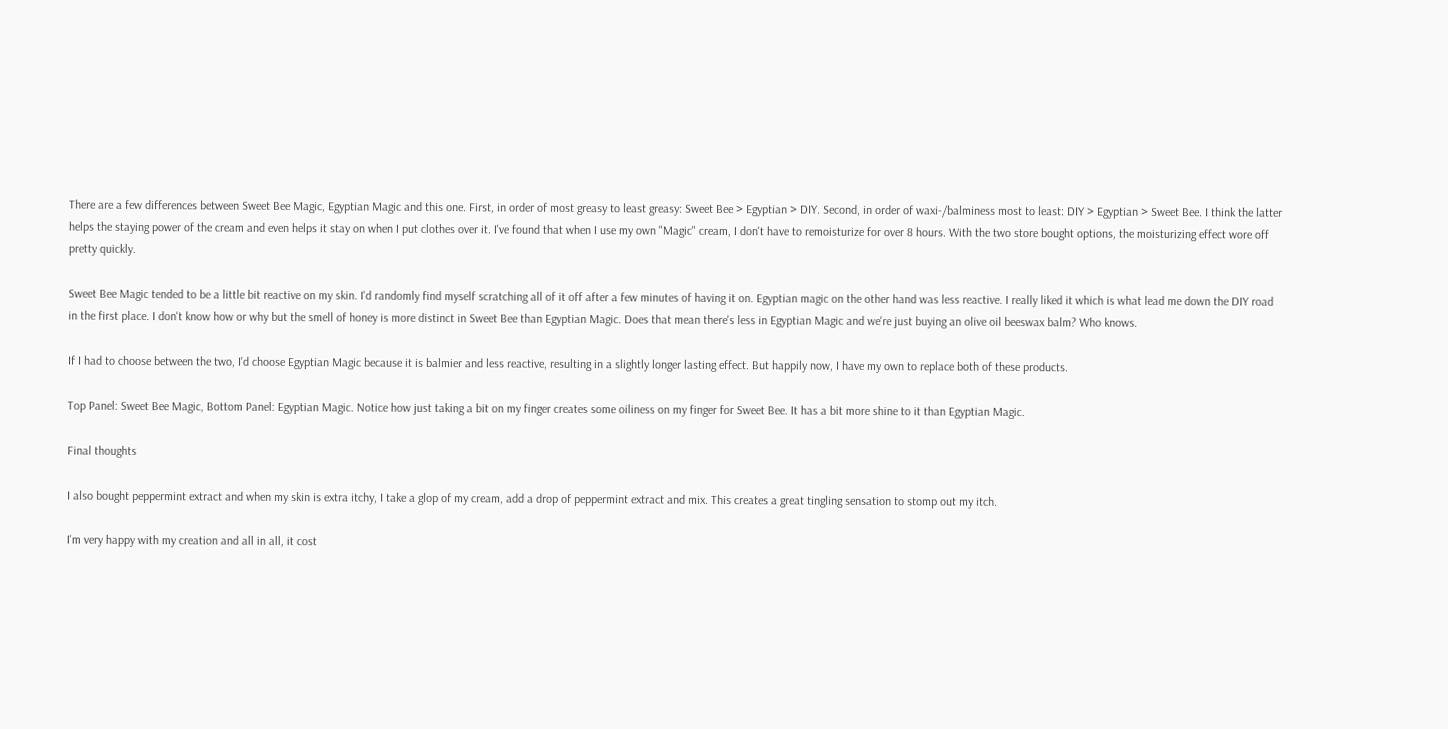There are a few differences between Sweet Bee Magic, Egyptian Magic and this one. First, in order of most greasy to least greasy: Sweet Bee > Egyptian > DIY. Second, in order of waxi-/balminess most to least: DIY > Egyptian > Sweet Bee. I think the latter helps the staying power of the cream and even helps it stay on when I put clothes over it. I've found that when I use my own "Magic" cream, I don't have to remoisturize for over 8 hours. With the two store bought options, the moisturizing effect wore off pretty quickly.

Sweet Bee Magic tended to be a little bit reactive on my skin. I'd randomly find myself scratching all of it off after a few minutes of having it on. Egyptian magic on the other hand was less reactive. I really liked it which is what lead me down the DIY road in the first place. I don't know how or why but the smell of honey is more distinct in Sweet Bee than Egyptian Magic. Does that mean there's less in Egyptian Magic and we're just buying an olive oil beeswax balm? Who knows.

If I had to choose between the two, I'd choose Egyptian Magic because it is balmier and less reactive, resulting in a slightly longer lasting effect. But happily now, I have my own to replace both of these products.

Top Panel: Sweet Bee Magic, Bottom Panel: Egyptian Magic. Notice how just taking a bit on my finger creates some oiliness on my finger for Sweet Bee. It has a bit more shine to it than Egyptian Magic.

Final thoughts

I also bought peppermint extract and when my skin is extra itchy, I take a glop of my cream, add a drop of peppermint extract and mix. This creates a great tingling sensation to stomp out my itch.

I'm very happy with my creation and all in all, it cost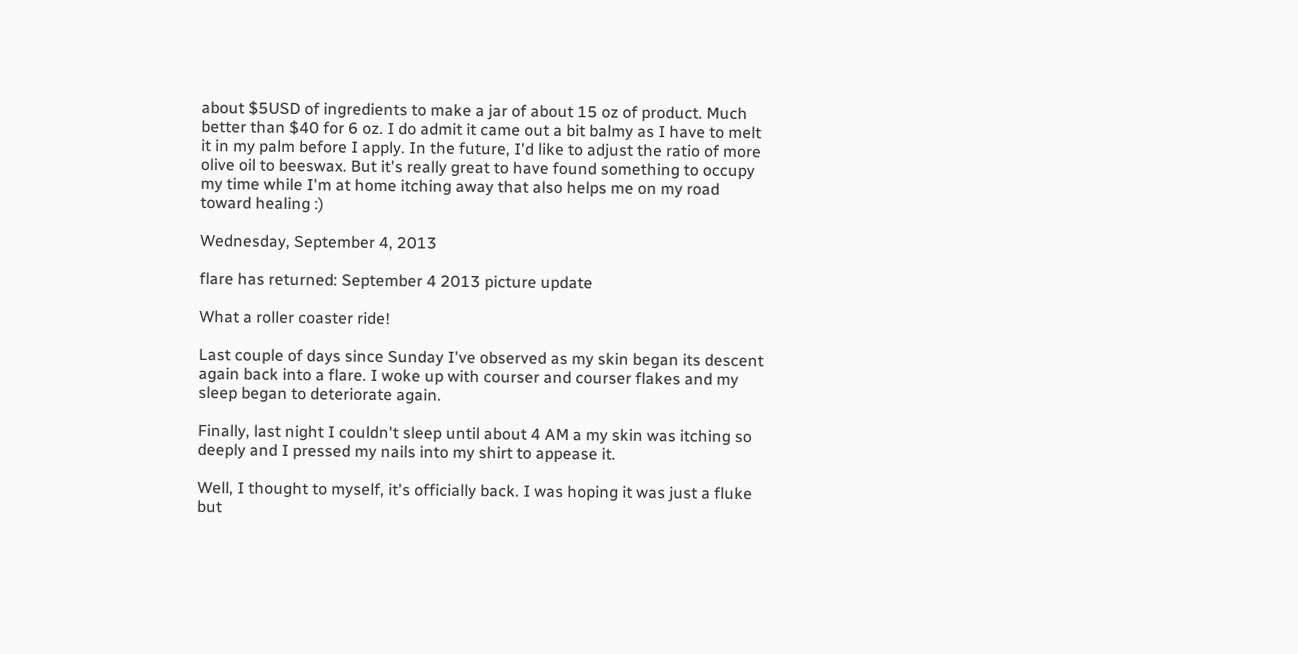about $5USD of ingredients to make a jar of about 15 oz of product. Much better than $40 for 6 oz. I do admit it came out a bit balmy as I have to melt it in my palm before I apply. In the future, I'd like to adjust the ratio of more olive oil to beeswax. But it's really great to have found something to occupy my time while I'm at home itching away that also helps me on my road toward healing :)

Wednesday, September 4, 2013

flare has returned: September 4 2013 picture update

What a roller coaster ride!

Last couple of days since Sunday I've observed as my skin began its descent again back into a flare. I woke up with courser and courser flakes and my sleep began to deteriorate again.

Finally, last night I couldn't sleep until about 4 AM a my skin was itching so deeply and I pressed my nails into my shirt to appease it.

Well, I thought to myself, it's officially back. I was hoping it was just a fluke but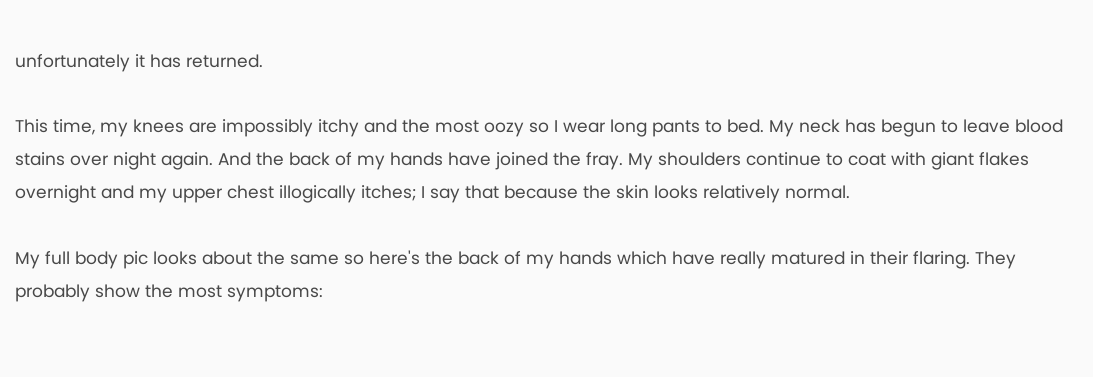unfortunately it has returned.

This time, my knees are impossibly itchy and the most oozy so I wear long pants to bed. My neck has begun to leave blood stains over night again. And the back of my hands have joined the fray. My shoulders continue to coat with giant flakes overnight and my upper chest illogically itches; I say that because the skin looks relatively normal.

My full body pic looks about the same so here's the back of my hands which have really matured in their flaring. They probably show the most symptoms: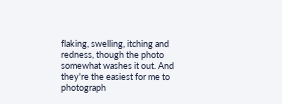flaking, swelling, itching and redness, though the photo somewhat washes it out. And they're the easiest for me to photograph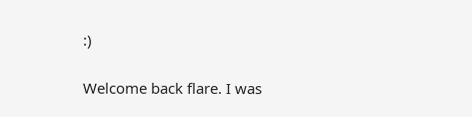:)

Welcome back flare. I was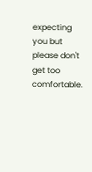expecting you but please don't get too comfortable.